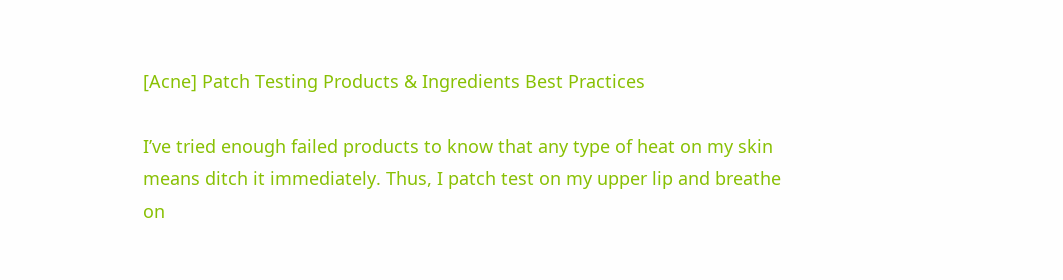[Acne] Patch Testing Products & Ingredients Best Practices

I’ve tried enough failed products to know that any type of heat on my skin means ditch it immediately. Thus, I patch test on my upper lip and breathe on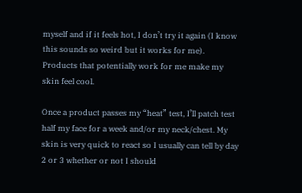myself and if it feels hot, I don’t try it again (I know this sounds so weird but it works for me). Products that potentially work for me make my skin feel cool.

Once a product passes my “heat” test, I’ll patch test half my face for a week and/or my neck/chest. My skin is very quick to react so I usually can tell by day 2 or 3 whether or not I should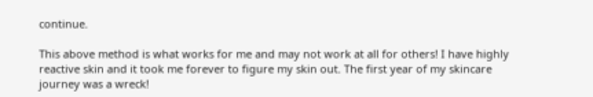continue.

This above method is what works for me and may not work at all for others! I have highly reactive skin and it took me forever to figure my skin out. The first year of my skincare journey was a wreck!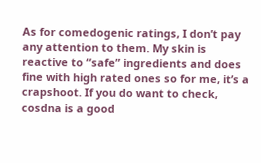As for comedogenic ratings, I don’t pay any attention to them. My skin is reactive to “safe” ingredients and does fine with high rated ones so for me, it’s a crapshoot. If you do want to check, cosdna is a good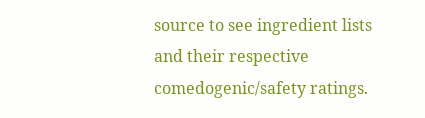source to see ingredient lists and their respective comedogenic/safety ratings.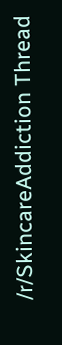/r/SkincareAddiction Thread